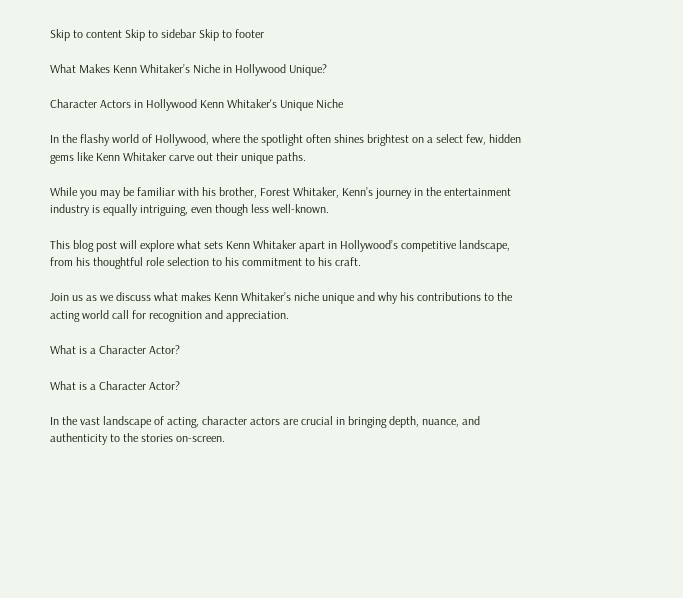Skip to content Skip to sidebar Skip to footer

What Makes Kenn Whitaker’s Niche in Hollywood Unique?

Character Actors in Hollywood Kenn Whitaker's Unique Niche

In the flashy world of Hollywood, where the spotlight often shines brightest on a select few, hidden gems like Kenn Whitaker carve out their unique paths.

While you may be familiar with his brother, Forest Whitaker, Kenn’s journey in the entertainment industry is equally intriguing, even though less well-known.

This blog post will explore what sets Kenn Whitaker apart in Hollywood’s competitive landscape, from his thoughtful role selection to his commitment to his craft.

Join us as we discuss what makes Kenn Whitaker’s niche unique and why his contributions to the acting world call for recognition and appreciation.

What is a Character Actor?

What is a Character Actor?

In the vast landscape of acting, character actors are crucial in bringing depth, nuance, and authenticity to the stories on-screen.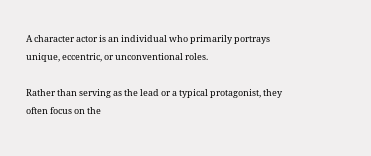A character actor is an individual who primarily portrays unique, eccentric, or unconventional roles.

Rather than serving as the lead or a typical protagonist, they often focus on the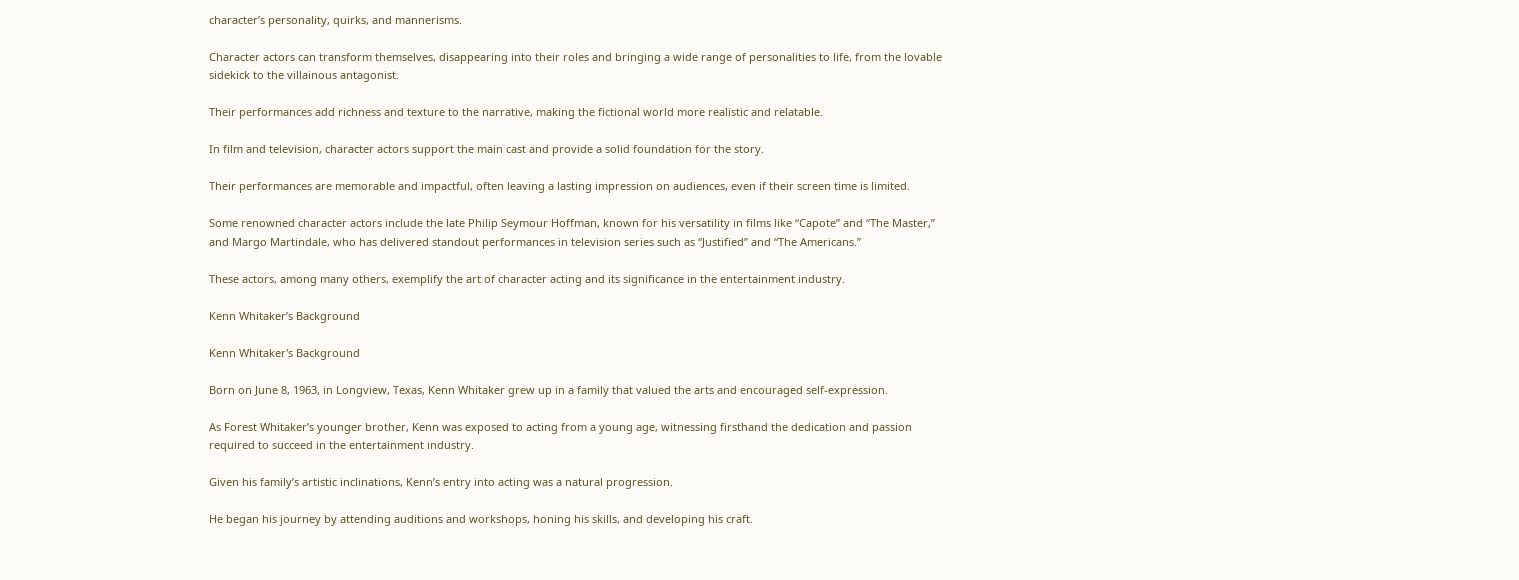character’s personality, quirks, and mannerisms.

Character actors can transform themselves, disappearing into their roles and bringing a wide range of personalities to life, from the lovable sidekick to the villainous antagonist.

Their performances add richness and texture to the narrative, making the fictional world more realistic and relatable.

In film and television, character actors support the main cast and provide a solid foundation for the story.

Their performances are memorable and impactful, often leaving a lasting impression on audiences, even if their screen time is limited.

Some renowned character actors include the late Philip Seymour Hoffman, known for his versatility in films like “Capote” and “The Master,” and Margo Martindale, who has delivered standout performances in television series such as “Justified” and “The Americans.”

These actors, among many others, exemplify the art of character acting and its significance in the entertainment industry.

Kenn Whitaker’s Background

Kenn Whitaker's Background

Born on June 8, 1963, in Longview, Texas, Kenn Whitaker grew up in a family that valued the arts and encouraged self-expression.

As Forest Whitaker’s younger brother, Kenn was exposed to acting from a young age, witnessing firsthand the dedication and passion required to succeed in the entertainment industry.

Given his family’s artistic inclinations, Kenn’s entry into acting was a natural progression.

He began his journey by attending auditions and workshops, honing his skills, and developing his craft.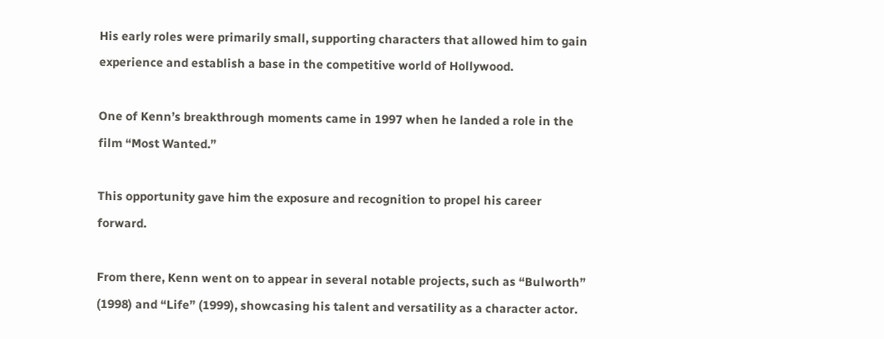His early roles were primarily small, supporting characters that allowed him to gain experience and establish a base in the competitive world of Hollywood.

One of Kenn’s breakthrough moments came in 1997 when he landed a role in the film “Most Wanted.”

This opportunity gave him the exposure and recognition to propel his career forward.

From there, Kenn went on to appear in several notable projects, such as “Bulworth” (1998) and “Life” (1999), showcasing his talent and versatility as a character actor.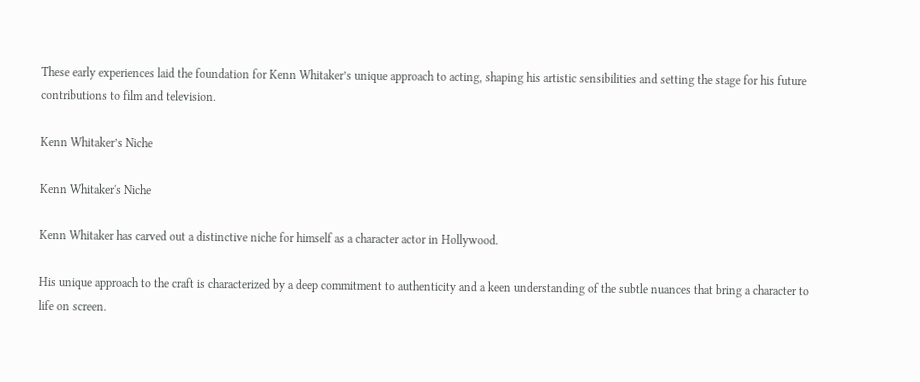These early experiences laid the foundation for Kenn Whitaker’s unique approach to acting, shaping his artistic sensibilities and setting the stage for his future contributions to film and television.

Kenn Whitaker’s Niche

Kenn Whitaker's Niche

Kenn Whitaker has carved out a distinctive niche for himself as a character actor in Hollywood.

His unique approach to the craft is characterized by a deep commitment to authenticity and a keen understanding of the subtle nuances that bring a character to life on screen.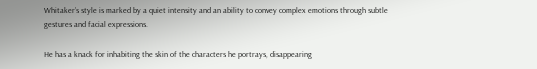Whitaker’s style is marked by a quiet intensity and an ability to convey complex emotions through subtle gestures and facial expressions.

He has a knack for inhabiting the skin of the characters he portrays, disappearing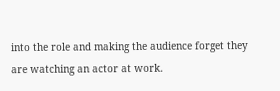into the role and making the audience forget they are watching an actor at work.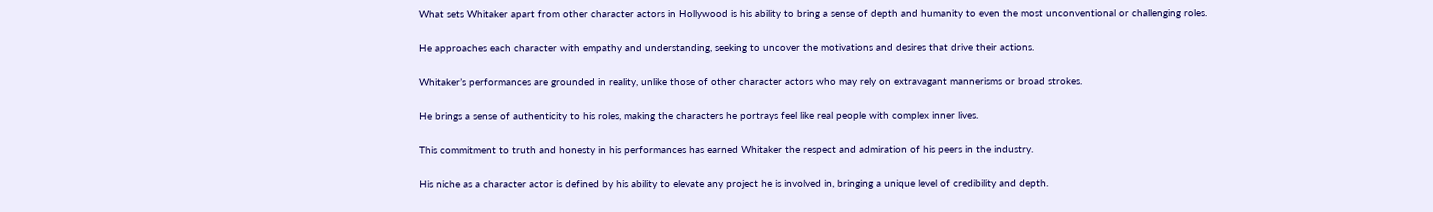What sets Whitaker apart from other character actors in Hollywood is his ability to bring a sense of depth and humanity to even the most unconventional or challenging roles.

He approaches each character with empathy and understanding, seeking to uncover the motivations and desires that drive their actions.

Whitaker’s performances are grounded in reality, unlike those of other character actors who may rely on extravagant mannerisms or broad strokes.

He brings a sense of authenticity to his roles, making the characters he portrays feel like real people with complex inner lives.

This commitment to truth and honesty in his performances has earned Whitaker the respect and admiration of his peers in the industry.

His niche as a character actor is defined by his ability to elevate any project he is involved in, bringing a unique level of credibility and depth.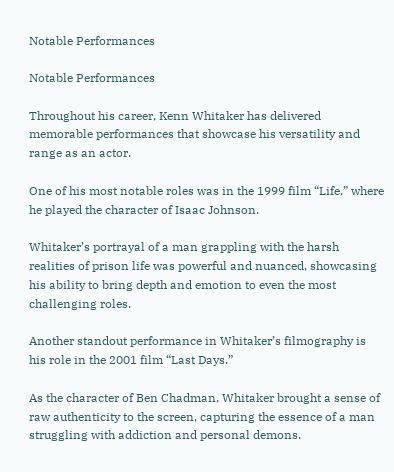Notable Performances

Notable Performances

Throughout his career, Kenn Whitaker has delivered memorable performances that showcase his versatility and range as an actor.

One of his most notable roles was in the 1999 film “Life,” where he played the character of Isaac Johnson.

Whitaker’s portrayal of a man grappling with the harsh realities of prison life was powerful and nuanced, showcasing his ability to bring depth and emotion to even the most challenging roles.

Another standout performance in Whitaker’s filmography is his role in the 2001 film “Last Days.”

As the character of Ben Chadman, Whitaker brought a sense of raw authenticity to the screen, capturing the essence of a man struggling with addiction and personal demons.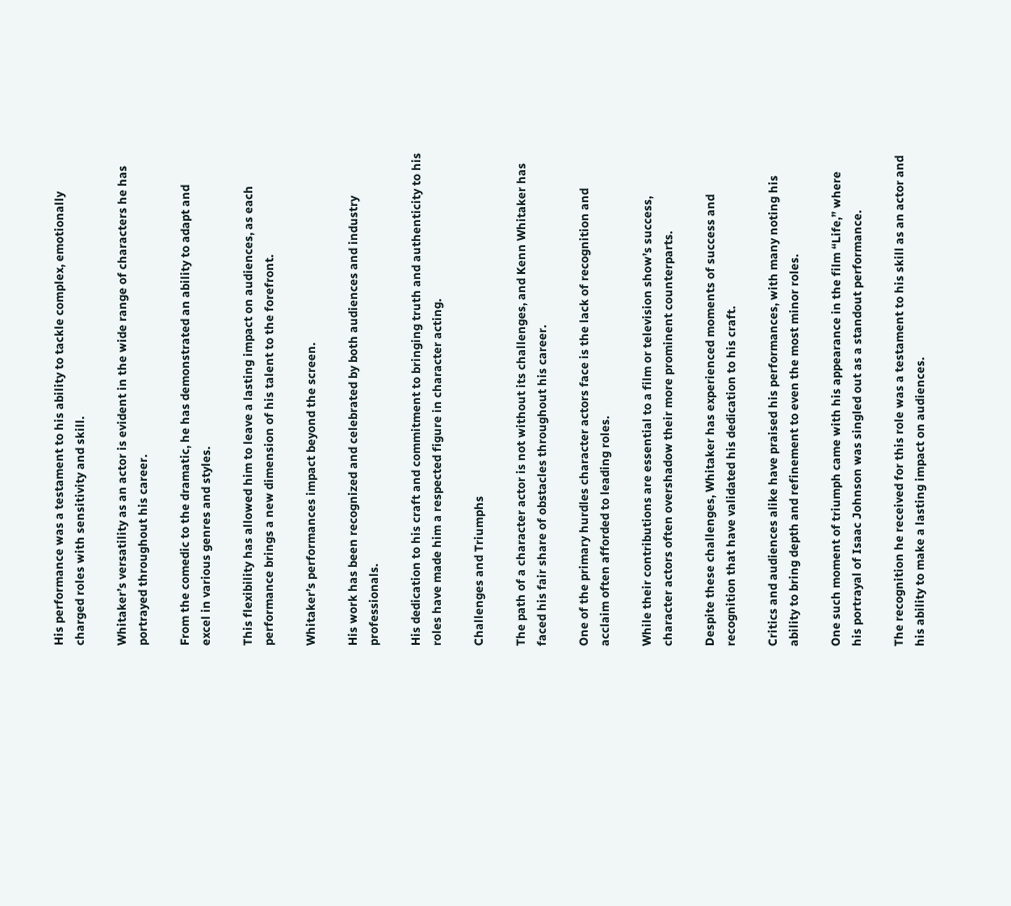His performance was a testament to his ability to tackle complex, emotionally charged roles with sensitivity and skill.

Whitaker’s versatility as an actor is evident in the wide range of characters he has portrayed throughout his career.

From the comedic to the dramatic, he has demonstrated an ability to adapt and excel in various genres and styles.

This flexibility has allowed him to leave a lasting impact on audiences, as each performance brings a new dimension of his talent to the forefront.

Whitaker’s performances impact beyond the screen.

His work has been recognized and celebrated by both audiences and industry professionals.

His dedication to his craft and commitment to bringing truth and authenticity to his roles have made him a respected figure in character acting.

Challenges and Triumphs

The path of a character actor is not without its challenges, and Kenn Whitaker has faced his fair share of obstacles throughout his career.

One of the primary hurdles character actors face is the lack of recognition and acclaim often afforded to leading roles.

While their contributions are essential to a film or television show’s success, character actors often overshadow their more prominent counterparts.

Despite these challenges, Whitaker has experienced moments of success and recognition that have validated his dedication to his craft.

Critics and audiences alike have praised his performances, with many noting his ability to bring depth and refinement to even the most minor roles.

One such moment of triumph came with his appearance in the film “Life,” where his portrayal of Isaac Johnson was singled out as a standout performance.

The recognition he received for this role was a testament to his skill as an actor and his ability to make a lasting impact on audiences.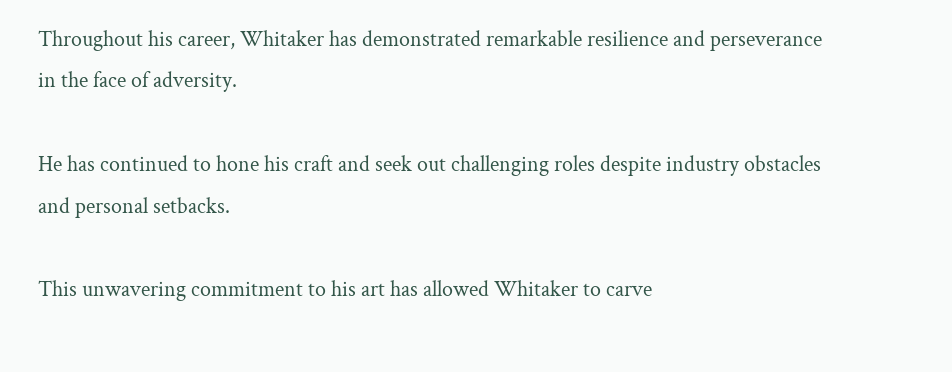Throughout his career, Whitaker has demonstrated remarkable resilience and perseverance in the face of adversity.

He has continued to hone his craft and seek out challenging roles despite industry obstacles and personal setbacks.

This unwavering commitment to his art has allowed Whitaker to carve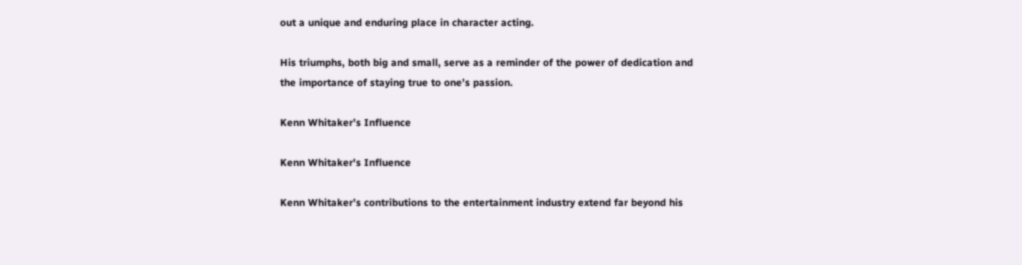out a unique and enduring place in character acting.

His triumphs, both big and small, serve as a reminder of the power of dedication and the importance of staying true to one’s passion.

Kenn Whitaker’s Influence

Kenn Whitaker's Influence

Kenn Whitaker’s contributions to the entertainment industry extend far beyond his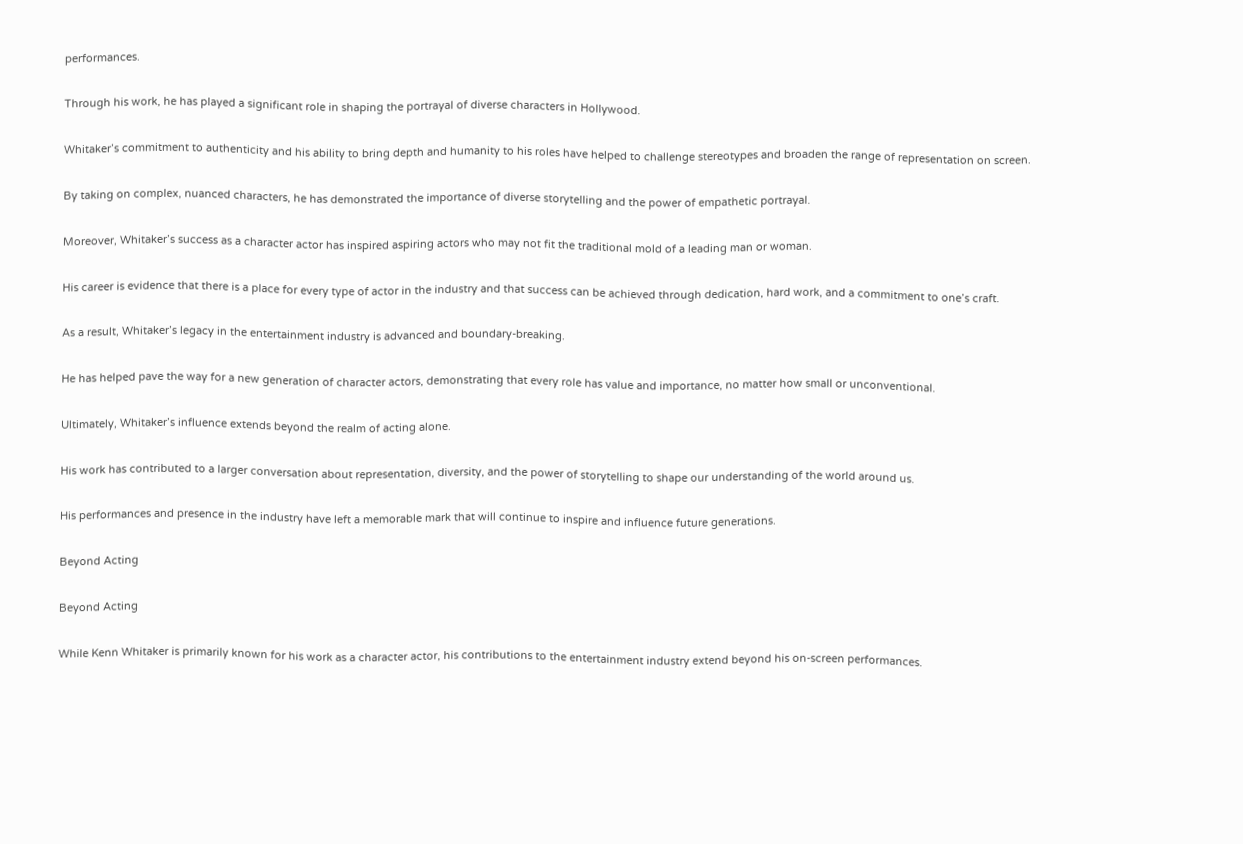performances.

Through his work, he has played a significant role in shaping the portrayal of diverse characters in Hollywood.

Whitaker’s commitment to authenticity and his ability to bring depth and humanity to his roles have helped to challenge stereotypes and broaden the range of representation on screen.

By taking on complex, nuanced characters, he has demonstrated the importance of diverse storytelling and the power of empathetic portrayal.

Moreover, Whitaker’s success as a character actor has inspired aspiring actors who may not fit the traditional mold of a leading man or woman.

His career is evidence that there is a place for every type of actor in the industry and that success can be achieved through dedication, hard work, and a commitment to one’s craft.

As a result, Whitaker’s legacy in the entertainment industry is advanced and boundary-breaking.

He has helped pave the way for a new generation of character actors, demonstrating that every role has value and importance, no matter how small or unconventional.

Ultimately, Whitaker’s influence extends beyond the realm of acting alone.

His work has contributed to a larger conversation about representation, diversity, and the power of storytelling to shape our understanding of the world around us.

His performances and presence in the industry have left a memorable mark that will continue to inspire and influence future generations.

Beyond Acting

Beyond Acting

While Kenn Whitaker is primarily known for his work as a character actor, his contributions to the entertainment industry extend beyond his on-screen performances.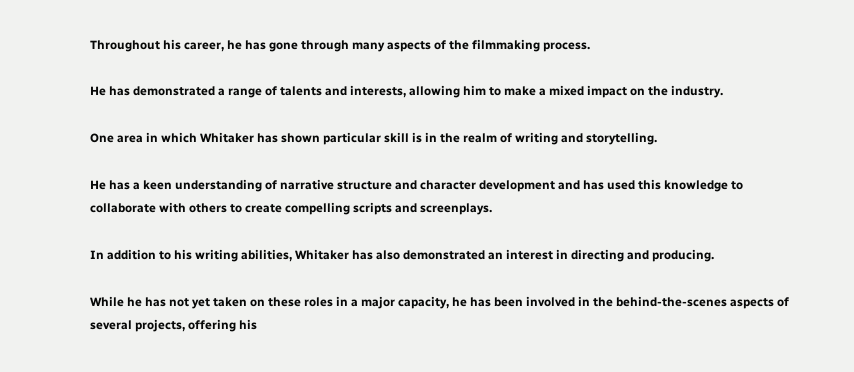Throughout his career, he has gone through many aspects of the filmmaking process.

He has demonstrated a range of talents and interests, allowing him to make a mixed impact on the industry.

One area in which Whitaker has shown particular skill is in the realm of writing and storytelling.

He has a keen understanding of narrative structure and character development and has used this knowledge to collaborate with others to create compelling scripts and screenplays.

In addition to his writing abilities, Whitaker has also demonstrated an interest in directing and producing.

While he has not yet taken on these roles in a major capacity, he has been involved in the behind-the-scenes aspects of several projects, offering his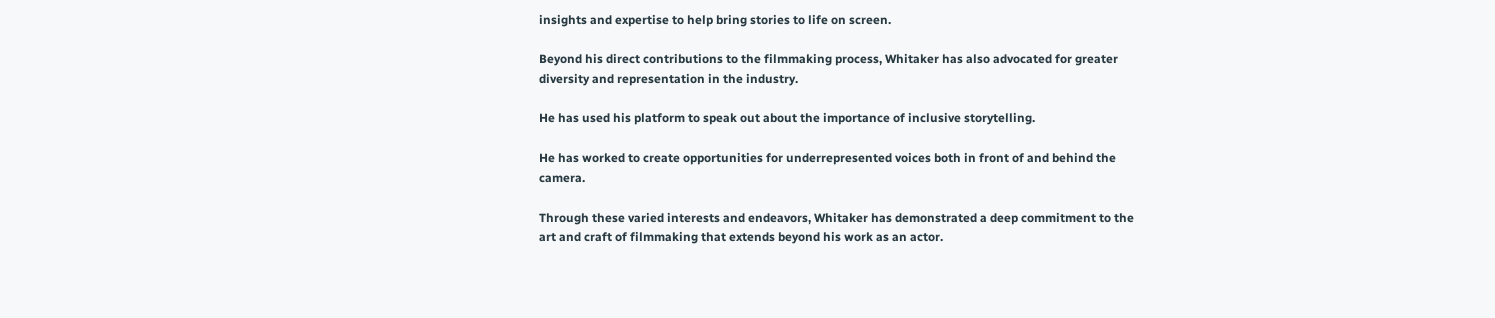insights and expertise to help bring stories to life on screen.

Beyond his direct contributions to the filmmaking process, Whitaker has also advocated for greater diversity and representation in the industry.

He has used his platform to speak out about the importance of inclusive storytelling.

He has worked to create opportunities for underrepresented voices both in front of and behind the camera.

Through these varied interests and endeavors, Whitaker has demonstrated a deep commitment to the art and craft of filmmaking that extends beyond his work as an actor.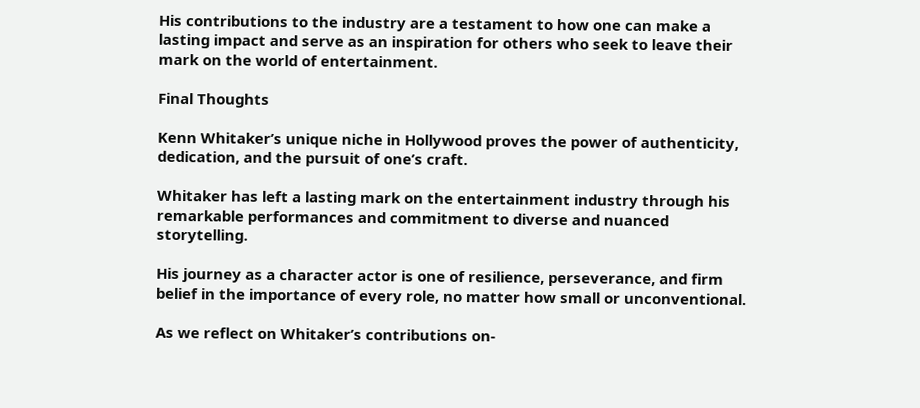His contributions to the industry are a testament to how one can make a lasting impact and serve as an inspiration for others who seek to leave their mark on the world of entertainment.

Final Thoughts

Kenn Whitaker’s unique niche in Hollywood proves the power of authenticity, dedication, and the pursuit of one’s craft.

Whitaker has left a lasting mark on the entertainment industry through his remarkable performances and commitment to diverse and nuanced storytelling.

His journey as a character actor is one of resilience, perseverance, and firm belief in the importance of every role, no matter how small or unconventional.

As we reflect on Whitaker’s contributions on-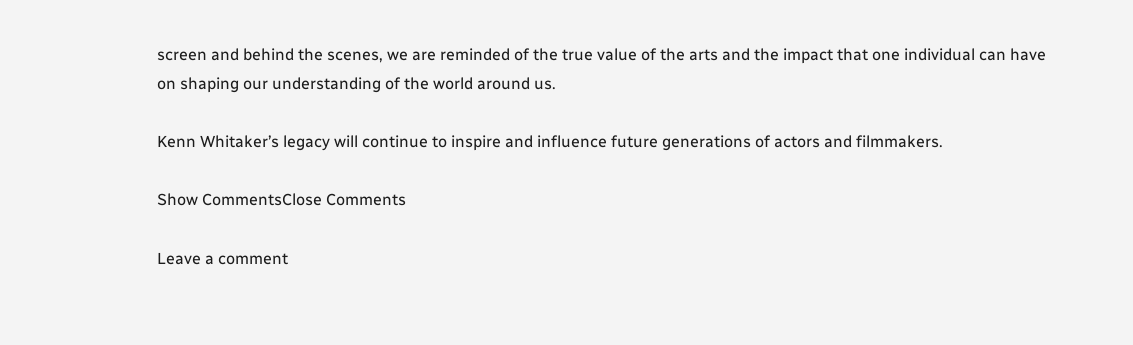screen and behind the scenes, we are reminded of the true value of the arts and the impact that one individual can have on shaping our understanding of the world around us.

Kenn Whitaker’s legacy will continue to inspire and influence future generations of actors and filmmakers.

Show CommentsClose Comments

Leave a comment